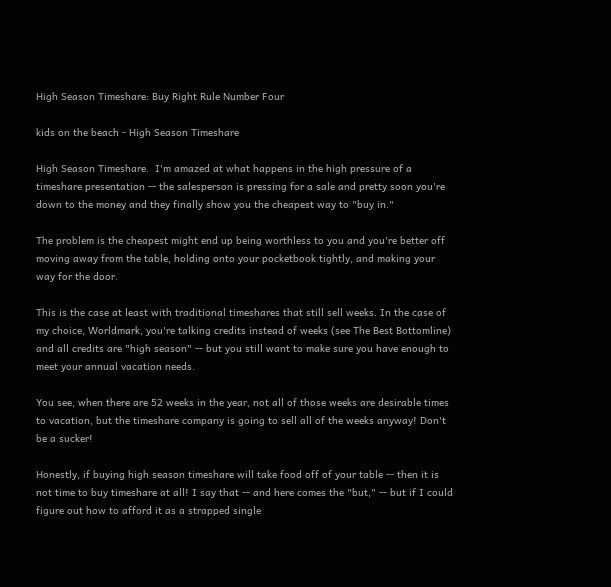High Season Timeshare: Buy Right Rule Number Four

kids on the beach - High Season Timeshare

High Season Timeshare.  I'm amazed at what happens in the high pressure of a timeshare presentation -- the salesperson is pressing for a sale and pretty soon you're down to the money and they finally show you the cheapest way to "buy in."

The problem is the cheapest might end up being worthless to you and you're better off moving away from the table, holding onto your pocketbook tightly, and making your way for the door.

This is the case at least with traditional timeshares that still sell weeks. In the case of my choice, Worldmark, you're talking credits instead of weeks (see The Best Bottomline) and all credits are "high season" -- but you still want to make sure you have enough to meet your annual vacation needs.

You see, when there are 52 weeks in the year, not all of those weeks are desirable times to vacation, but the timeshare company is going to sell all of the weeks anyway! Don't be a sucker!

Honestly, if buying high season timeshare will take food off of your table -- then it is not time to buy timeshare at all! I say that -- and here comes the "but," -- but if I could figure out how to afford it as a strapped single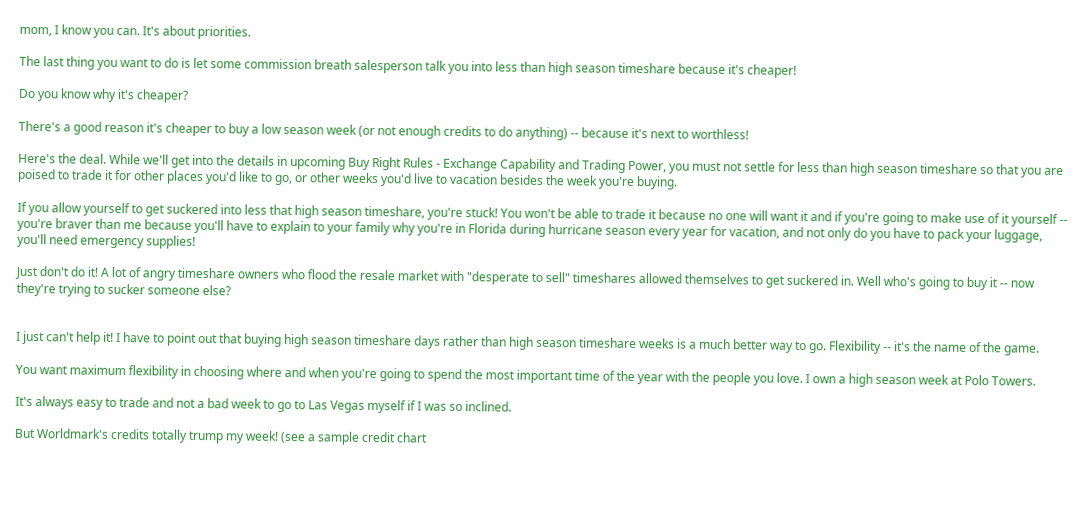mom, I know you can. It's about priorities.

The last thing you want to do is let some commission breath salesperson talk you into less than high season timeshare because it's cheaper!

Do you know why it's cheaper?

There's a good reason it's cheaper to buy a low season week (or not enough credits to do anything) -- because it's next to worthless!

Here's the deal. While we'll get into the details in upcoming Buy Right Rules - Exchange Capability and Trading Power, you must not settle for less than high season timeshare so that you are poised to trade it for other places you'd like to go, or other weeks you'd live to vacation besides the week you're buying.

If you allow yourself to get suckered into less that high season timeshare, you're stuck! You won't be able to trade it because no one will want it and if you're going to make use of it yourself -- you're braver than me because you'll have to explain to your family why you're in Florida during hurricane season every year for vacation, and not only do you have to pack your luggage, you'll need emergency supplies!

Just don't do it! A lot of angry timeshare owners who flood the resale market with "desperate to sell" timeshares allowed themselves to get suckered in. Well who's going to buy it -- now they're trying to sucker someone else?


I just can't help it! I have to point out that buying high season timeshare days rather than high season timeshare weeks is a much better way to go. Flexibility -- it's the name of the game.

You want maximum flexibility in choosing where and when you're going to spend the most important time of the year with the people you love. I own a high season week at Polo Towers.

It's always easy to trade and not a bad week to go to Las Vegas myself if I was so inclined.

But Worldmark's credits totally trump my week! (see a sample credit chart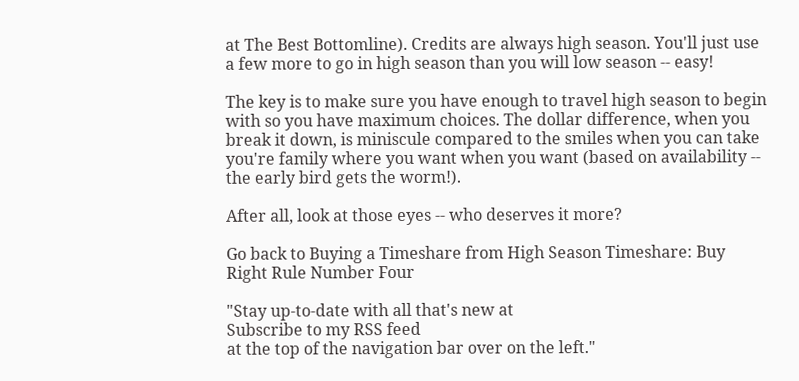at The Best Bottomline). Credits are always high season. You'll just use a few more to go in high season than you will low season -- easy!

The key is to make sure you have enough to travel high season to begin with so you have maximum choices. The dollar difference, when you break it down, is miniscule compared to the smiles when you can take you're family where you want when you want (based on availability -- the early bird gets the worm!).

After all, look at those eyes -- who deserves it more?

Go back to Buying a Timeshare from High Season Timeshare: Buy Right Rule Number Four

"Stay up-to-date with all that's new at
Subscribe to my RSS feed
at the top of the navigation bar over on the left."